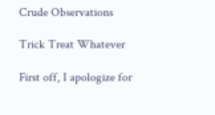Crude Observations

Trick Treat Whatever

First off, I apologize for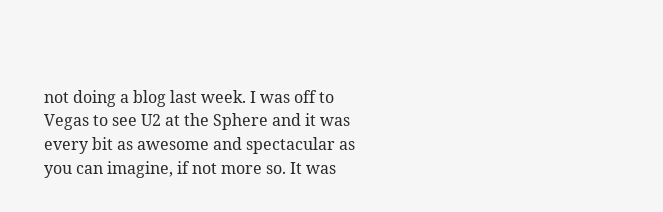not doing a blog last week. I was off to Vegas to see U2 at the Sphere and it was every bit as awesome and spectacular as you can imagine, if not more so. It was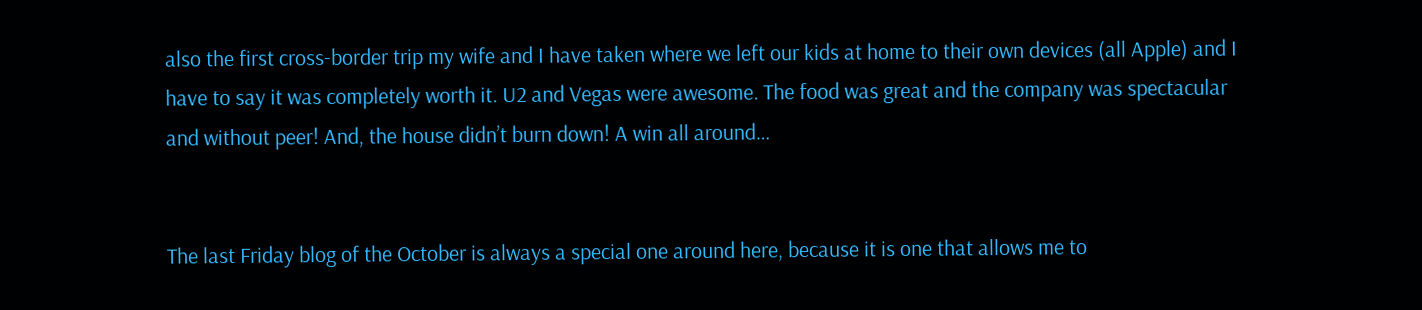also the first cross-border trip my wife and I have taken where we left our kids at home to their own devices (all Apple) and I have to say it was completely worth it. U2 and Vegas were awesome. The food was great and the company was spectacular and without peer! And, the house didn’t burn down! A win all around…


The last Friday blog of the October is always a special one around here, because it is one that allows me to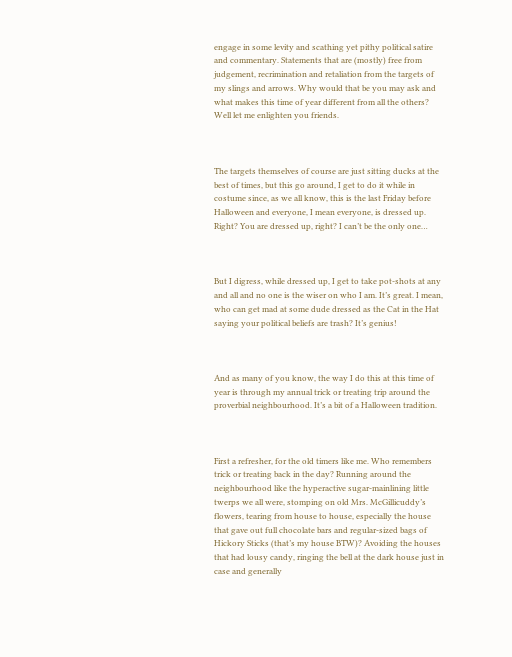engage in some levity and scathing yet pithy political satire and commentary. Statements that are (mostly) free from judgement, recrimination and retaliation from the targets of my slings and arrows. Why would that be you may ask and what makes this time of year different from all the others? Well let me enlighten you friends.



The targets themselves of course are just sitting ducks at the best of times, but this go around, I get to do it while in costume since, as we all know, this is the last Friday before Halloween and everyone, I mean everyone, is dressed up. Right? You are dressed up, right? I can’t be the only one…



But I digress, while dressed up, I get to take pot-shots at any and all and no one is the wiser on who I am. It’s great. I mean, who can get mad at some dude dressed as the Cat in the Hat saying your political beliefs are trash? It’s genius!



And as many of you know, the way I do this at this time of year is through my annual trick or treating trip around the proverbial neighbourhood. It’s a bit of a Halloween tradition.



First a refresher, for the old timers like me. Who remembers trick or treating back in the day? Running around the neighbourhood like the hyperactive sugar-mainlining little twerps we all were, stomping on old Mrs. McGillicuddy’s flowers, tearing from house to house, especially the house that gave out full chocolate bars and regular-sized bags of Hickory Sticks (that’s my house BTW)? Avoiding the houses that had lousy candy, ringing the bell at the dark house just in case and generally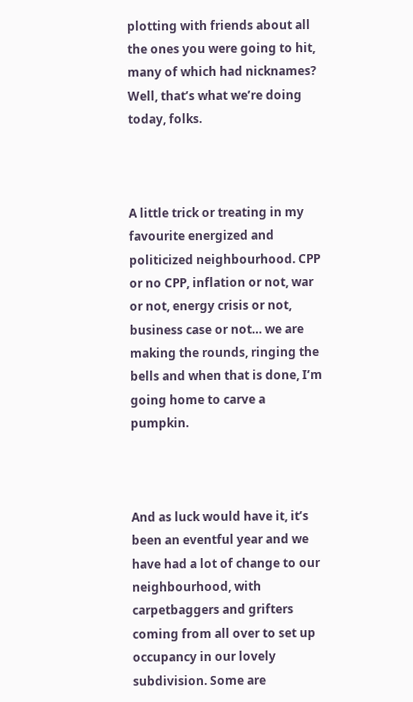plotting with friends about all the ones you were going to hit, many of which had nicknames? Well, that’s what we’re doing today, folks.



A little trick or treating in my favourite energized and politicized neighbourhood. CPP or no CPP, inflation or not, war or not, energy crisis or not, business case or not… we are making the rounds, ringing the bells and when that is done, I’m going home to carve a pumpkin.



And as luck would have it, it’s been an eventful year and we have had a lot of change to our neighbourhood, with carpetbaggers and grifters coming from all over to set up occupancy in our lovely subdivision. Some are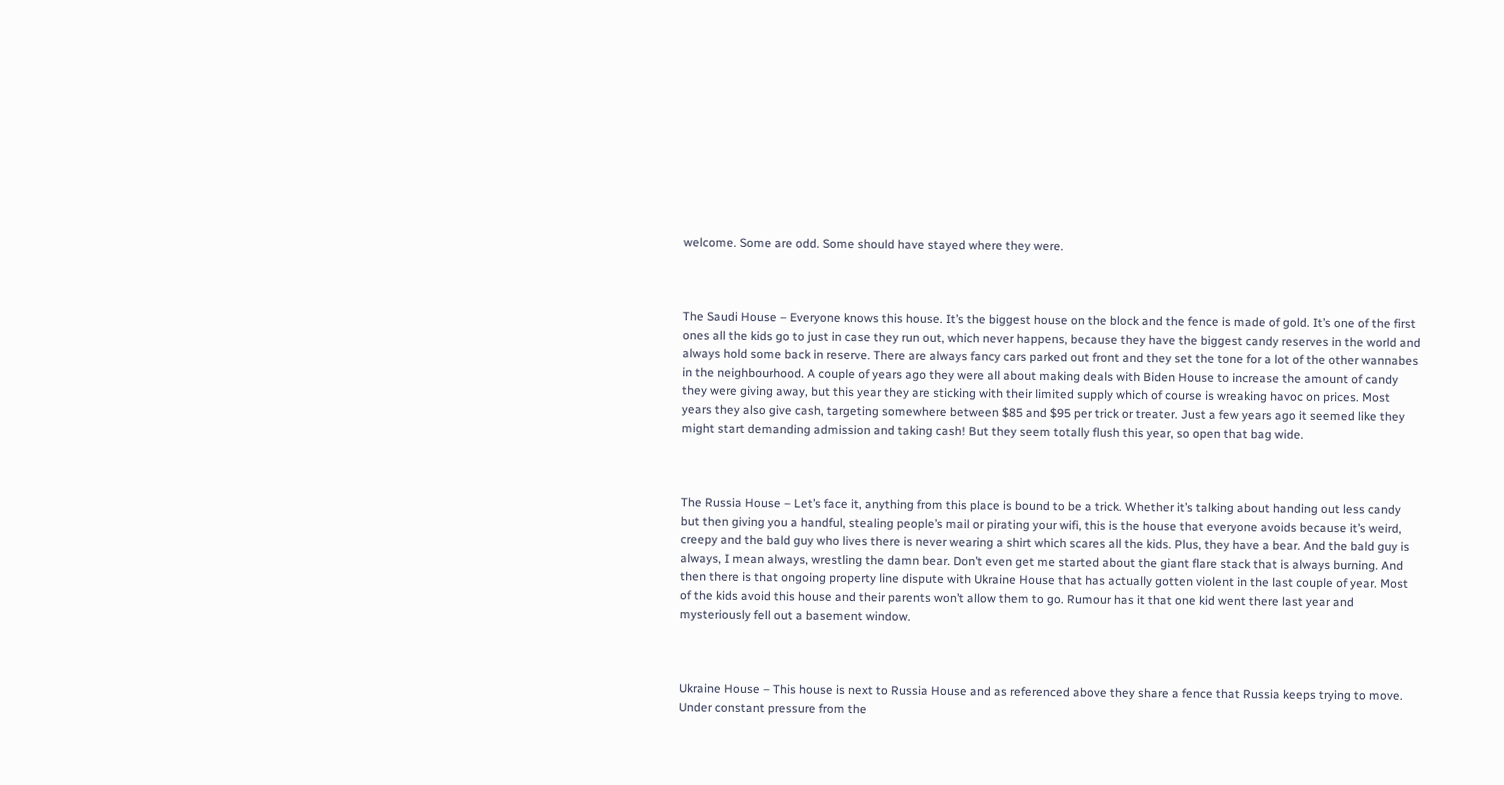welcome. Some are odd. Some should have stayed where they were.



The Saudi House – Everyone knows this house. It’s the biggest house on the block and the fence is made of gold. It’s one of the first ones all the kids go to just in case they run out, which never happens, because they have the biggest candy reserves in the world and always hold some back in reserve. There are always fancy cars parked out front and they set the tone for a lot of the other wannabes in the neighbourhood. A couple of years ago they were all about making deals with Biden House to increase the amount of candy they were giving away, but this year they are sticking with their limited supply which of course is wreaking havoc on prices. Most years they also give cash, targeting somewhere between $85 and $95 per trick or treater. Just a few years ago it seemed like they might start demanding admission and taking cash! But they seem totally flush this year, so open that bag wide.



The Russia House – Let’s face it, anything from this place is bound to be a trick. Whether it’s talking about handing out less candy but then giving you a handful, stealing people’s mail or pirating your wifi, this is the house that everyone avoids because it’s weird, creepy and the bald guy who lives there is never wearing a shirt which scares all the kids. Plus, they have a bear. And the bald guy is always, I mean always, wrestling the damn bear. Don’t even get me started about the giant flare stack that is always burning. And then there is that ongoing property line dispute with Ukraine House that has actually gotten violent in the last couple of year. Most of the kids avoid this house and their parents won’t allow them to go. Rumour has it that one kid went there last year and mysteriously fell out a basement window.



Ukraine House – This house is next to Russia House and as referenced above they share a fence that Russia keeps trying to move. Under constant pressure from the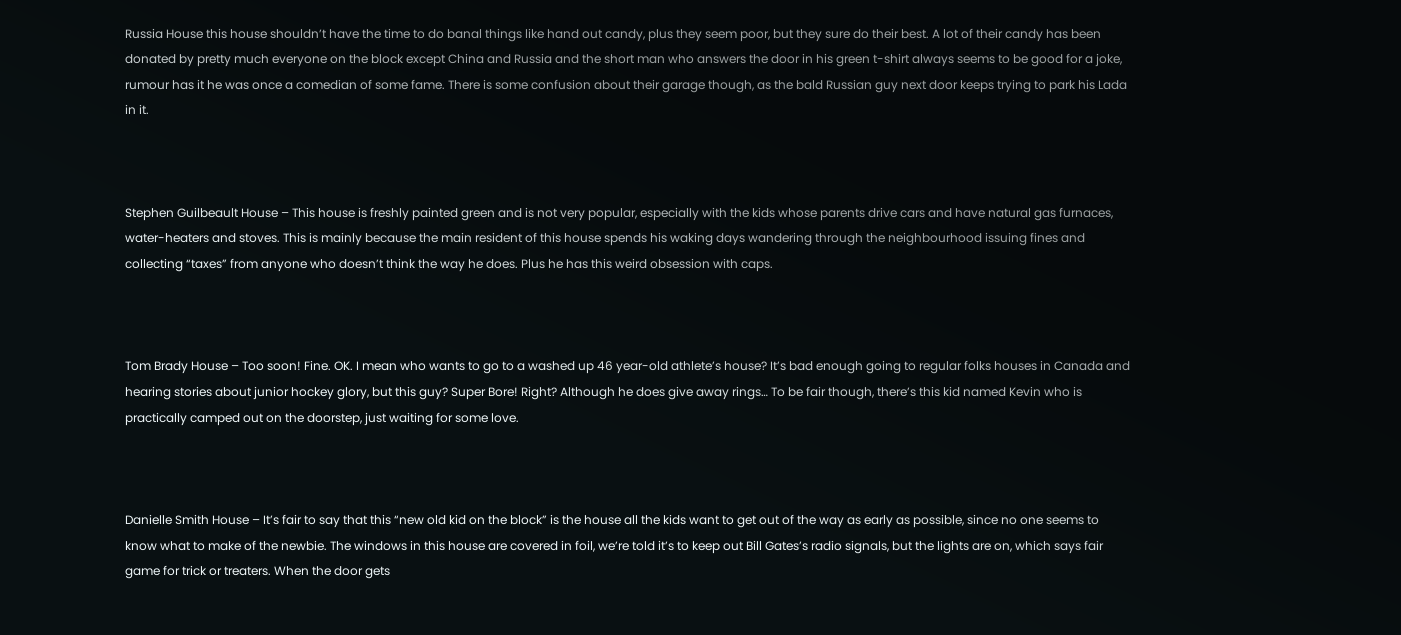Russia House this house shouldn’t have the time to do banal things like hand out candy, plus they seem poor, but they sure do their best. A lot of their candy has been donated by pretty much everyone on the block except China and Russia and the short man who answers the door in his green t-shirt always seems to be good for a joke, rumour has it he was once a comedian of some fame. There is some confusion about their garage though, as the bald Russian guy next door keeps trying to park his Lada in it.



Stephen Guilbeault House – This house is freshly painted green and is not very popular, especially with the kids whose parents drive cars and have natural gas furnaces, water-heaters and stoves. This is mainly because the main resident of this house spends his waking days wandering through the neighbourhood issuing fines and collecting “taxes” from anyone who doesn’t think the way he does. Plus he has this weird obsession with caps.



Tom Brady House – Too soon! Fine. OK. I mean who wants to go to a washed up 46 year-old athlete’s house? It’s bad enough going to regular folks houses in Canada and hearing stories about junior hockey glory, but this guy? Super Bore! Right? Although he does give away rings… To be fair though, there’s this kid named Kevin who is practically camped out on the doorstep, just waiting for some love.



Danielle Smith House – It’s fair to say that this “new old kid on the block” is the house all the kids want to get out of the way as early as possible, since no one seems to know what to make of the newbie. The windows in this house are covered in foil, we’re told it’s to keep out Bill Gates’s radio signals, but the lights are on, which says fair game for trick or treaters. When the door gets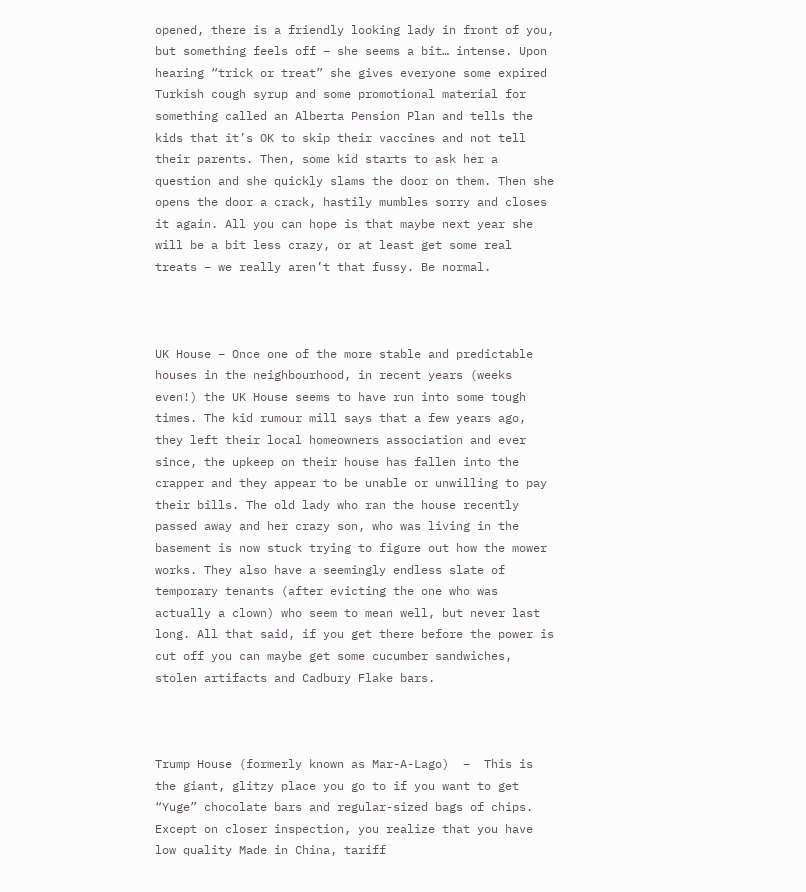opened, there is a friendly looking lady in front of you, but something feels off – she seems a bit… intense. Upon hearing “trick or treat” she gives everyone some expired Turkish cough syrup and some promotional material for something called an Alberta Pension Plan and tells the kids that it’s OK to skip their vaccines and not tell their parents. Then, some kid starts to ask her a question and she quickly slams the door on them. Then she opens the door a crack, hastily mumbles sorry and closes it again. All you can hope is that maybe next year she will be a bit less crazy, or at least get some real treats – we really aren’t that fussy. Be normal.



UK House – Once one of the more stable and predictable houses in the neighbourhood, in recent years (weeks even!) the UK House seems to have run into some tough times. The kid rumour mill says that a few years ago, they left their local homeowners association and ever since, the upkeep on their house has fallen into the crapper and they appear to be unable or unwilling to pay their bills. The old lady who ran the house recently passed away and her crazy son, who was living in the basement is now stuck trying to figure out how the mower works. They also have a seemingly endless slate of temporary tenants (after evicting the one who was actually a clown) who seem to mean well, but never last long. All that said, if you get there before the power is cut off you can maybe get some cucumber sandwiches, stolen artifacts and Cadbury Flake bars.



Trump House (formerly known as Mar-A-Lago)  –  This is the giant, glitzy place you go to if you want to get “Yuge” chocolate bars and regular-sized bags of chips. Except on closer inspection, you realize that you have low quality Made in China, tariff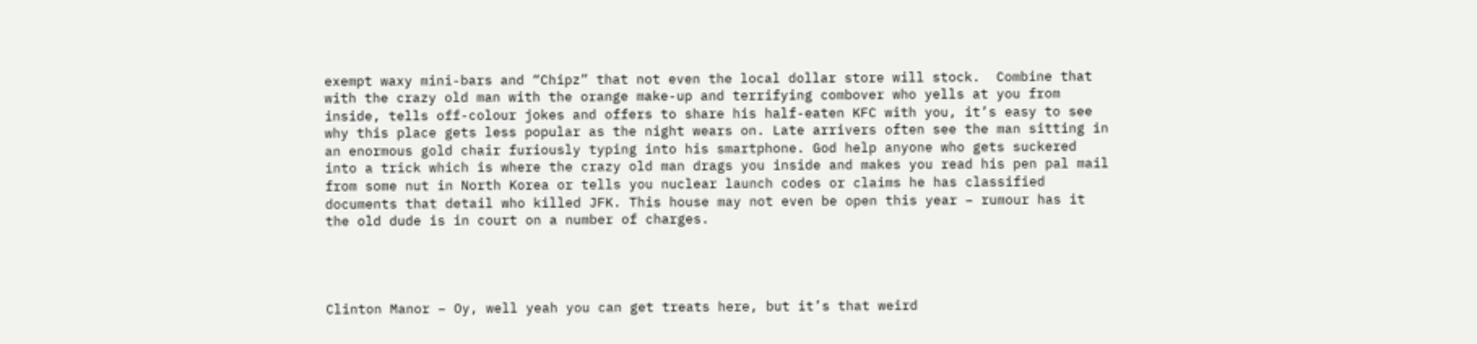exempt waxy mini-bars and “Chipz” that not even the local dollar store will stock.  Combine that with the crazy old man with the orange make-up and terrifying combover who yells at you from inside, tells off-colour jokes and offers to share his half-eaten KFC with you, it’s easy to see why this place gets less popular as the night wears on. Late arrivers often see the man sitting in an enormous gold chair furiously typing into his smartphone. God help anyone who gets suckered into a trick which is where the crazy old man drags you inside and makes you read his pen pal mail from some nut in North Korea or tells you nuclear launch codes or claims he has classified documents that detail who killed JFK. This house may not even be open this year – rumour has it the old dude is in court on a number of charges.




Clinton Manor – Oy, well yeah you can get treats here, but it’s that weird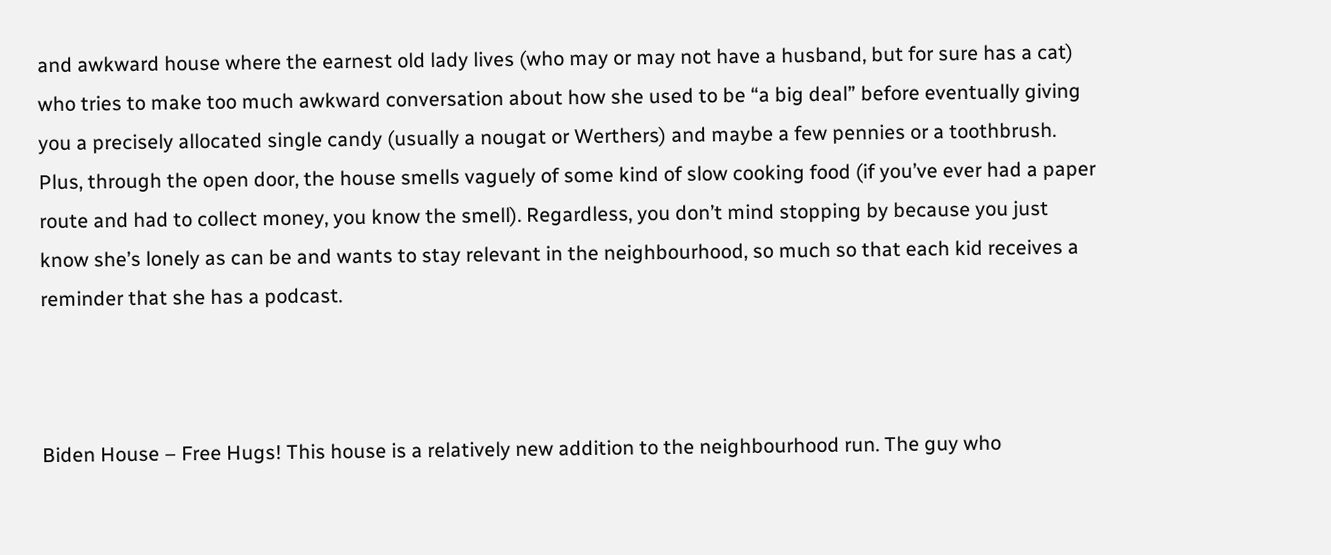and awkward house where the earnest old lady lives (who may or may not have a husband, but for sure has a cat) who tries to make too much awkward conversation about how she used to be “a big deal” before eventually giving you a precisely allocated single candy (usually a nougat or Werthers) and maybe a few pennies or a toothbrush. Plus, through the open door, the house smells vaguely of some kind of slow cooking food (if you’ve ever had a paper route and had to collect money, you know the smell). Regardless, you don’t mind stopping by because you just know she’s lonely as can be and wants to stay relevant in the neighbourhood, so much so that each kid receives a reminder that she has a podcast.



Biden House – Free Hugs! This house is a relatively new addition to the neighbourhood run. The guy who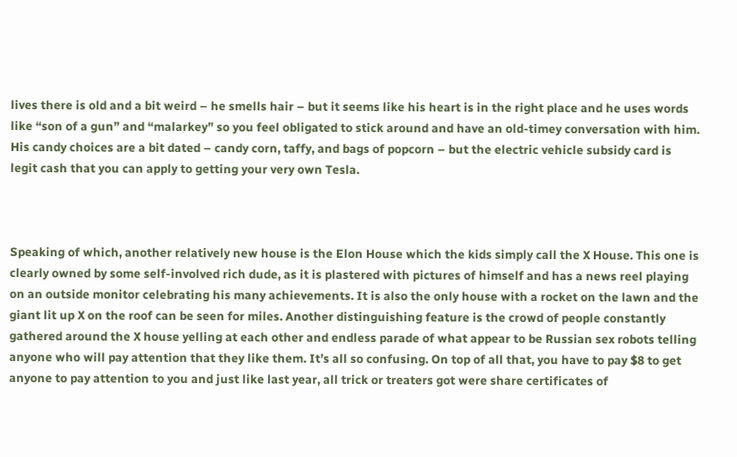lives there is old and a bit weird – he smells hair – but it seems like his heart is in the right place and he uses words like “son of a gun” and “malarkey” so you feel obligated to stick around and have an old-timey conversation with him. His candy choices are a bit dated – candy corn, taffy, and bags of popcorn – but the electric vehicle subsidy card is legit cash that you can apply to getting your very own Tesla.



Speaking of which, another relatively new house is the Elon House which the kids simply call the X House. This one is clearly owned by some self-involved rich dude, as it is plastered with pictures of himself and has a news reel playing on an outside monitor celebrating his many achievements. It is also the only house with a rocket on the lawn and the giant lit up X on the roof can be seen for miles. Another distinguishing feature is the crowd of people constantly gathered around the X house yelling at each other and endless parade of what appear to be Russian sex robots telling anyone who will pay attention that they like them. It’s all so confusing. On top of all that, you have to pay $8 to get anyone to pay attention to you and just like last year, all trick or treaters got were share certificates of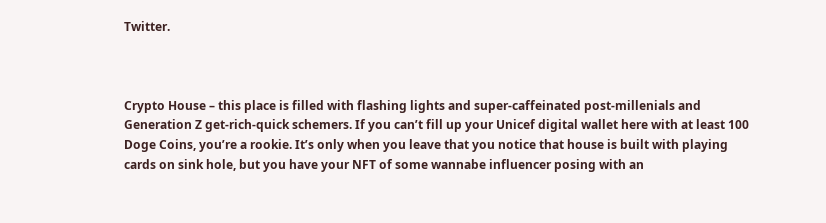Twitter.



Crypto House – this place is filled with flashing lights and super-caffeinated post-millenials and Generation Z get-rich-quick schemers. If you can’t fill up your Unicef digital wallet here with at least 100 Doge Coins, you’re a rookie. It’s only when you leave that you notice that house is built with playing cards on sink hole, but you have your NFT of some wannabe influencer posing with an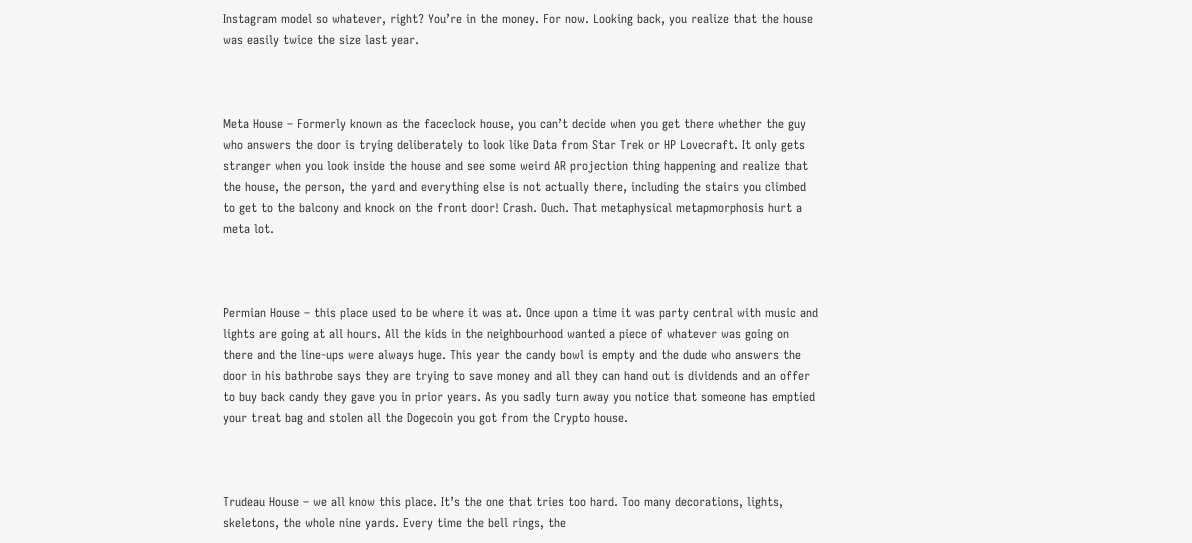Instagram model so whatever, right? You’re in the money. For now. Looking back, you realize that the house was easily twice the size last year.



Meta House – Formerly known as the faceclock house, you can’t decide when you get there whether the guy who answers the door is trying deliberately to look like Data from Star Trek or HP Lovecraft. It only gets stranger when you look inside the house and see some weird AR projection thing happening and realize that the house, the person, the yard and everything else is not actually there, including the stairs you climbed to get to the balcony and knock on the front door! Crash. Ouch. That metaphysical metapmorphosis hurt a meta lot.



Permian House – this place used to be where it was at. Once upon a time it was party central with music and lights are going at all hours. All the kids in the neighbourhood wanted a piece of whatever was going on there and the line-ups were always huge. This year the candy bowl is empty and the dude who answers the door in his bathrobe says they are trying to save money and all they can hand out is dividends and an offer to buy back candy they gave you in prior years. As you sadly turn away you notice that someone has emptied your treat bag and stolen all the Dogecoin you got from the Crypto house.



Trudeau House – we all know this place. It’s the one that tries too hard. Too many decorations, lights, skeletons, the whole nine yards. Every time the bell rings, the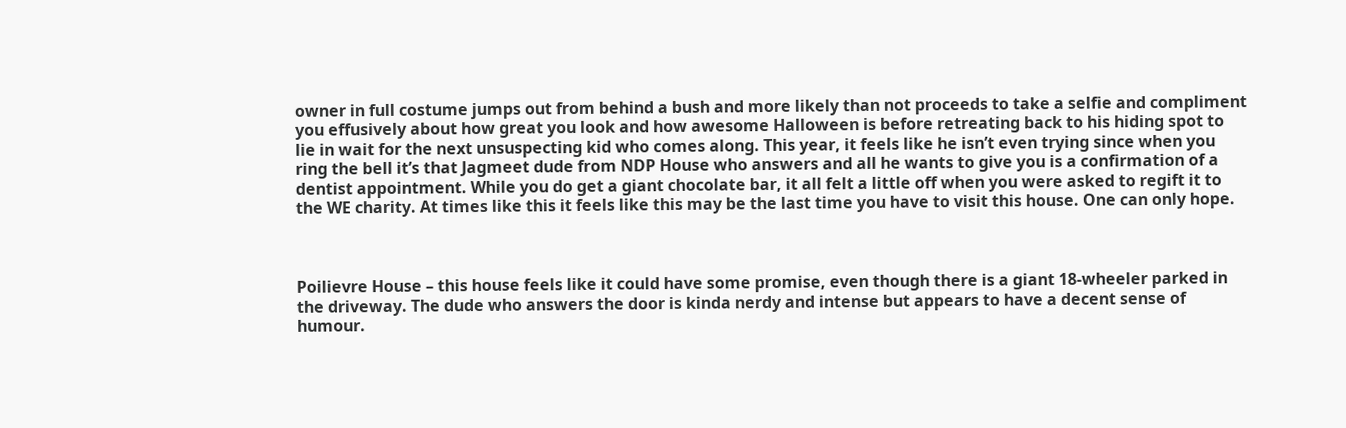owner in full costume jumps out from behind a bush and more likely than not proceeds to take a selfie and compliment you effusively about how great you look and how awesome Halloween is before retreating back to his hiding spot to lie in wait for the next unsuspecting kid who comes along. This year, it feels like he isn’t even trying since when you ring the bell it’s that Jagmeet dude from NDP House who answers and all he wants to give you is a confirmation of a dentist appointment. While you do get a giant chocolate bar, it all felt a little off when you were asked to regift it to the WE charity. At times like this it feels like this may be the last time you have to visit this house. One can only hope.



Poilievre House – this house feels like it could have some promise, even though there is a giant 18-wheeler parked in the driveway. The dude who answers the door is kinda nerdy and intense but appears to have a decent sense of humour.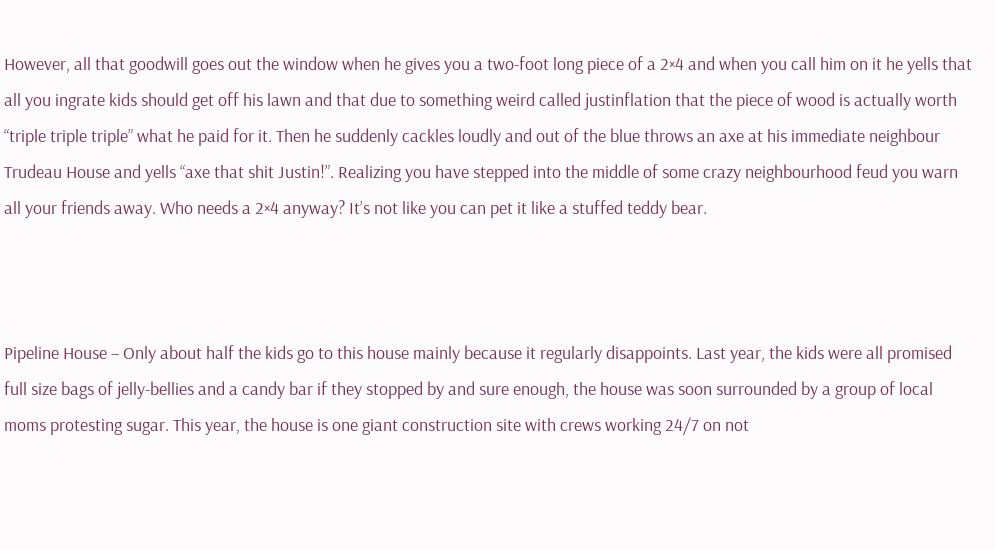However, all that goodwill goes out the window when he gives you a two-foot long piece of a 2×4 and when you call him on it he yells that all you ingrate kids should get off his lawn and that due to something weird called justinflation that the piece of wood is actually worth “triple triple triple” what he paid for it. Then he suddenly cackles loudly and out of the blue throws an axe at his immediate neighbour Trudeau House and yells “axe that shit Justin!”. Realizing you have stepped into the middle of some crazy neighbourhood feud you warn all your friends away. Who needs a 2×4 anyway? It’s not like you can pet it like a stuffed teddy bear.



Pipeline House – Only about half the kids go to this house mainly because it regularly disappoints. Last year, the kids were all promised full size bags of jelly-bellies and a candy bar if they stopped by and sure enough, the house was soon surrounded by a group of local moms protesting sugar. This year, the house is one giant construction site with crews working 24/7 on not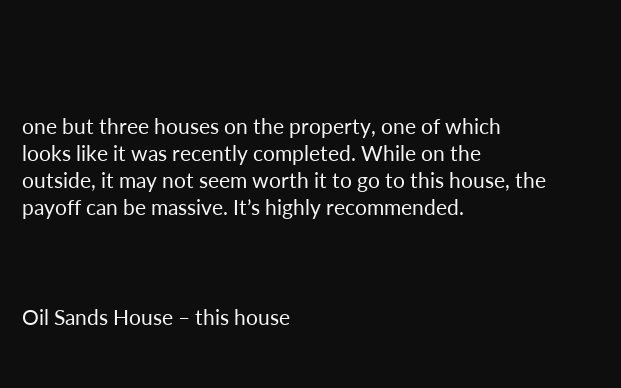one but three houses on the property, one of which looks like it was recently completed. While on the outside, it may not seem worth it to go to this house, the payoff can be massive. It’s highly recommended.



Oil Sands House – this house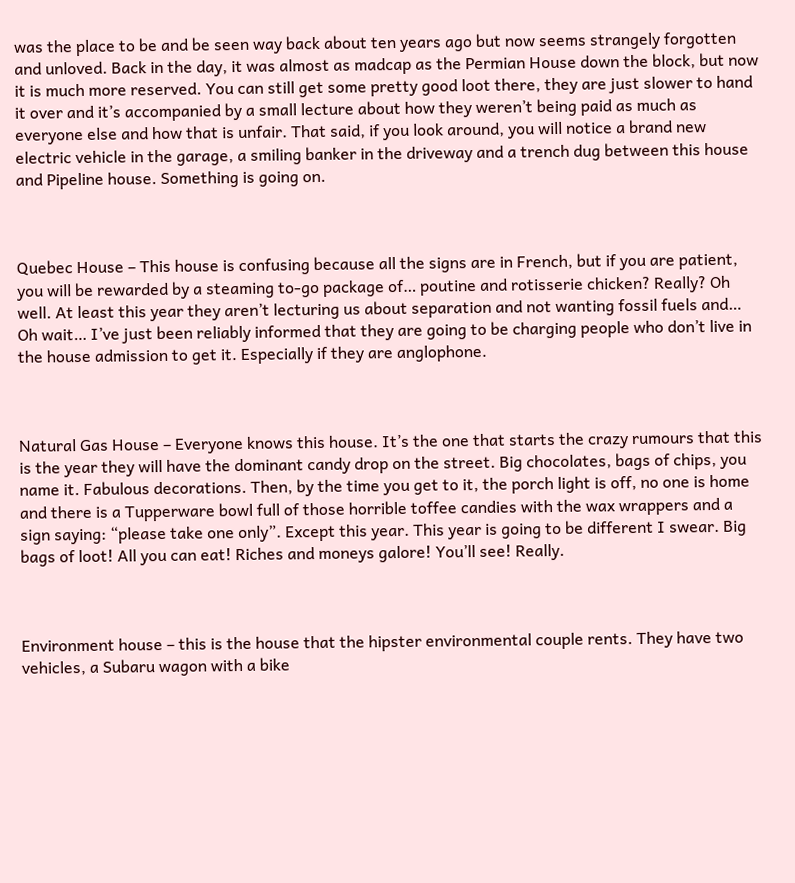was the place to be and be seen way back about ten years ago but now seems strangely forgotten and unloved. Back in the day, it was almost as madcap as the Permian House down the block, but now it is much more reserved. You can still get some pretty good loot there, they are just slower to hand it over and it’s accompanied by a small lecture about how they weren’t being paid as much as everyone else and how that is unfair. That said, if you look around, you will notice a brand new electric vehicle in the garage, a smiling banker in the driveway and a trench dug between this house and Pipeline house. Something is going on.



Quebec House – This house is confusing because all the signs are in French, but if you are patient, you will be rewarded by a steaming to-go package of… poutine and rotisserie chicken? Really? Oh well. At least this year they aren’t lecturing us about separation and not wanting fossil fuels and… Oh wait… I’ve just been reliably informed that they are going to be charging people who don’t live in the house admission to get it. Especially if they are anglophone.



Natural Gas House – Everyone knows this house. It’s the one that starts the crazy rumours that this is the year they will have the dominant candy drop on the street. Big chocolates, bags of chips, you name it. Fabulous decorations. Then, by the time you get to it, the porch light is off, no one is home and there is a Tupperware bowl full of those horrible toffee candies with the wax wrappers and a sign saying: “please take one only”. Except this year. This year is going to be different I swear. Big bags of loot! All you can eat! Riches and moneys galore! You’ll see! Really.



Environment house – this is the house that the hipster environmental couple rents. They have two vehicles, a Subaru wagon with a bike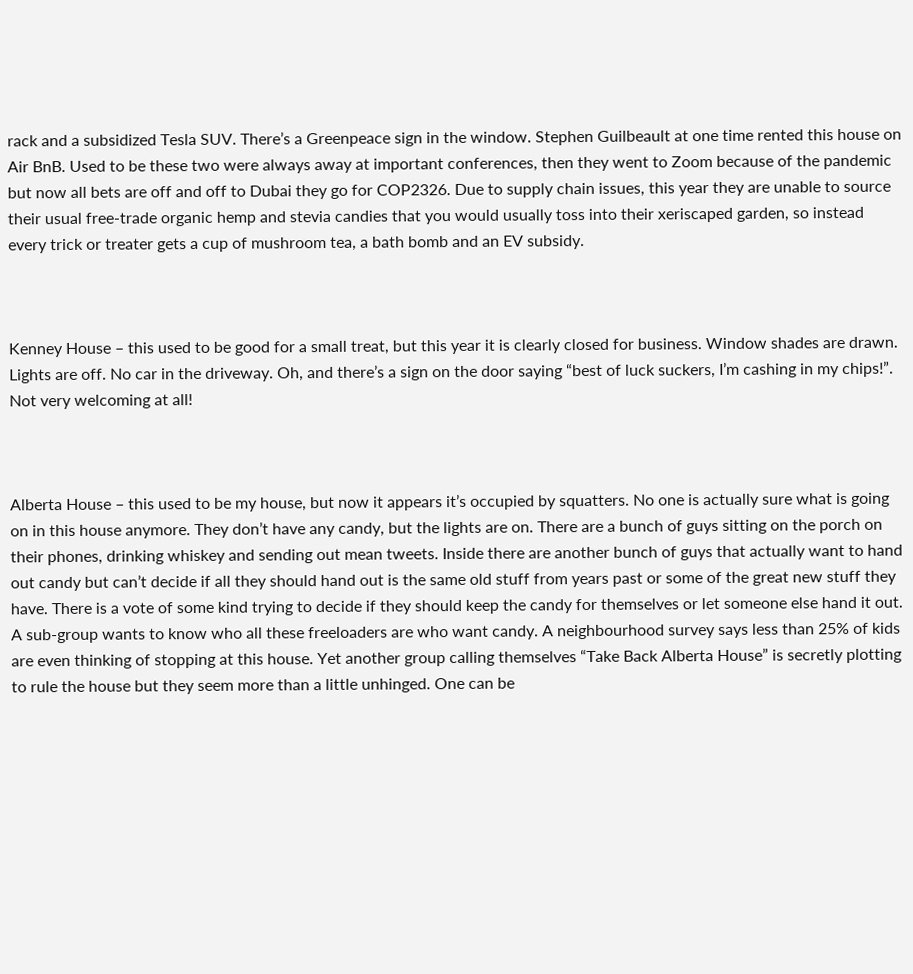rack and a subsidized Tesla SUV. There’s a Greenpeace sign in the window. Stephen Guilbeault at one time rented this house on Air BnB. Used to be these two were always away at important conferences, then they went to Zoom because of the pandemic but now all bets are off and off to Dubai they go for COP2326. Due to supply chain issues, this year they are unable to source their usual free-trade organic hemp and stevia candies that you would usually toss into their xeriscaped garden, so instead every trick or treater gets a cup of mushroom tea, a bath bomb and an EV subsidy.



Kenney House – this used to be good for a small treat, but this year it is clearly closed for business. Window shades are drawn. Lights are off. No car in the driveway. Oh, and there’s a sign on the door saying “best of luck suckers, I’m cashing in my chips!”. Not very welcoming at all!



Alberta House – this used to be my house, but now it appears it’s occupied by squatters. No one is actually sure what is going on in this house anymore. They don’t have any candy, but the lights are on. There are a bunch of guys sitting on the porch on their phones, drinking whiskey and sending out mean tweets. Inside there are another bunch of guys that actually want to hand out candy but can’t decide if all they should hand out is the same old stuff from years past or some of the great new stuff they have. There is a vote of some kind trying to decide if they should keep the candy for themselves or let someone else hand it out. A sub-group wants to know who all these freeloaders are who want candy. A neighbourhood survey says less than 25% of kids are even thinking of stopping at this house. Yet another group calling themselves “Take Back Alberta House” is secretly plotting to rule the house but they seem more than a little unhinged. One can be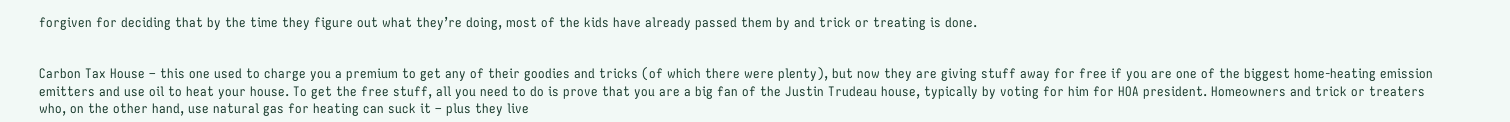forgiven for deciding that by the time they figure out what they’re doing, most of the kids have already passed them by and trick or treating is done.


Carbon Tax House – this one used to charge you a premium to get any of their goodies and tricks (of which there were plenty), but now they are giving stuff away for free if you are one of the biggest home-heating emission emitters and use oil to heat your house. To get the free stuff, all you need to do is prove that you are a big fan of the Justin Trudeau house, typically by voting for him for HOA president. Homeowners and trick or treaters who, on the other hand, use natural gas for heating can suck it – plus they live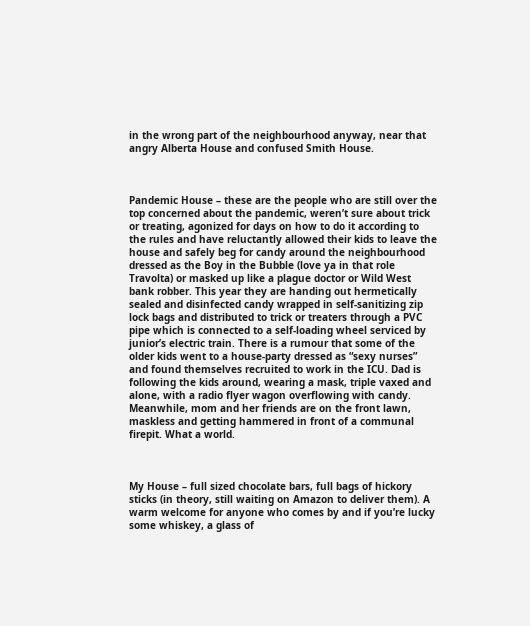in the wrong part of the neighbourhood anyway, near that angry Alberta House and confused Smith House.



Pandemic House – these are the people who are still over the top concerned about the pandemic, weren’t sure about trick or treating, agonized for days on how to do it according to the rules and have reluctantly allowed their kids to leave the house and safely beg for candy around the neighbourhood dressed as the Boy in the Bubble (love ya in that role Travolta) or masked up like a plague doctor or Wild West bank robber. This year they are handing out hermetically sealed and disinfected candy wrapped in self-sanitizing zip lock bags and distributed to trick or treaters through a PVC pipe which is connected to a self-loading wheel serviced by junior’s electric train. There is a rumour that some of the older kids went to a house-party dressed as “sexy nurses” and found themselves recruited to work in the ICU. Dad is following the kids around, wearing a mask, triple vaxed and alone, with a radio flyer wagon overflowing with candy. Meanwhile, mom and her friends are on the front lawn, maskless and getting hammered in front of a communal firepit. What a world.



My House – full sized chocolate bars, full bags of hickory sticks (in theory, still waiting on Amazon to deliver them). A warm welcome for anyone who comes by and if you’re lucky some whiskey, a glass of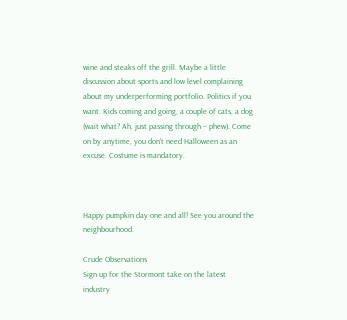wine and steaks off the grill. Maybe a little discussion about sports and low level complaining about my underperforming portfolio. Politics if you want. Kids coming and going, a couple of cats, a dog (wait what? Ah, just passing through – phew). Come on by anytime, you don’t need Halloween as an excuse. Costume is mandatory.



Happy pumpkin day one and all! See you around the neighbourhood.

Crude Observations
Sign up for the Stormont take on the latest industry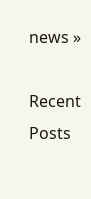news »

Recent Posts